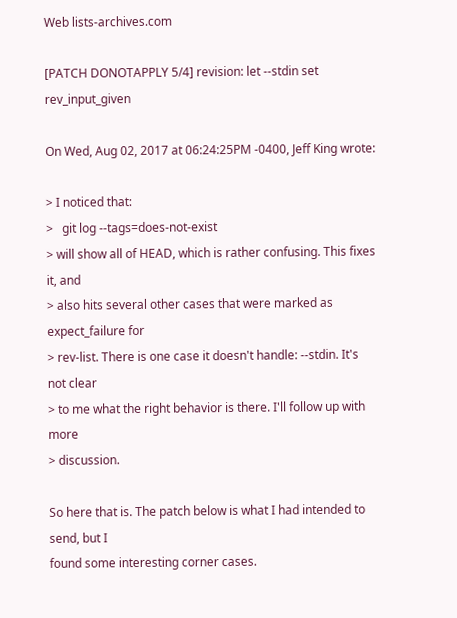Web lists-archives.com

[PATCH DONOTAPPLY 5/4] revision: let --stdin set rev_input_given

On Wed, Aug 02, 2017 at 06:24:25PM -0400, Jeff King wrote:

> I noticed that:
>   git log --tags=does-not-exist
> will show all of HEAD, which is rather confusing. This fixes it, and
> also hits several other cases that were marked as expect_failure for
> rev-list. There is one case it doesn't handle: --stdin. It's not clear
> to me what the right behavior is there. I'll follow up with more
> discussion.

So here that is. The patch below is what I had intended to send, but I
found some interesting corner cases.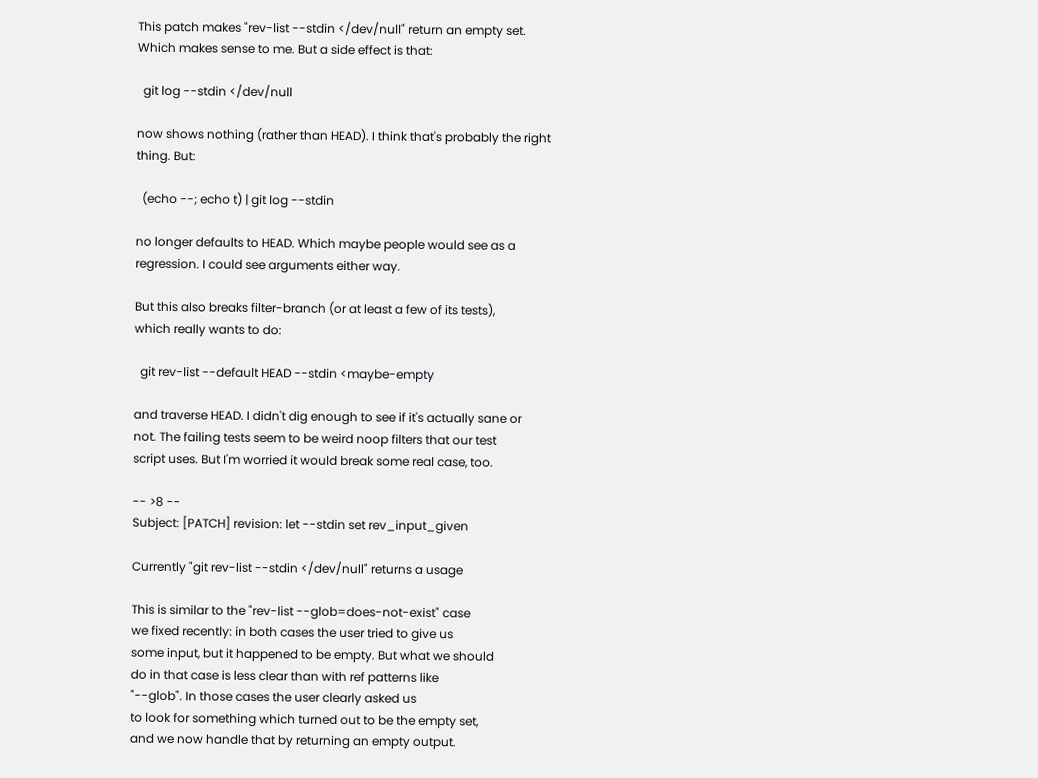This patch makes "rev-list --stdin </dev/null" return an empty set.
Which makes sense to me. But a side effect is that:

  git log --stdin </dev/null

now shows nothing (rather than HEAD). I think that's probably the right
thing. But:

  (echo --; echo t) | git log --stdin

no longer defaults to HEAD. Which maybe people would see as a
regression. I could see arguments either way.

But this also breaks filter-branch (or at least a few of its tests),
which really wants to do:

  git rev-list --default HEAD --stdin <maybe-empty

and traverse HEAD. I didn't dig enough to see if it's actually sane or
not. The failing tests seem to be weird noop filters that our test
script uses. But I'm worried it would break some real case, too.

-- >8 --
Subject: [PATCH] revision: let --stdin set rev_input_given

Currently "git rev-list --stdin </dev/null" returns a usage

This is similar to the "rev-list --glob=does-not-exist" case
we fixed recently: in both cases the user tried to give us
some input, but it happened to be empty. But what we should
do in that case is less clear than with ref patterns like
"--glob". In those cases the user clearly asked us
to look for something which turned out to be the empty set,
and we now handle that by returning an empty output.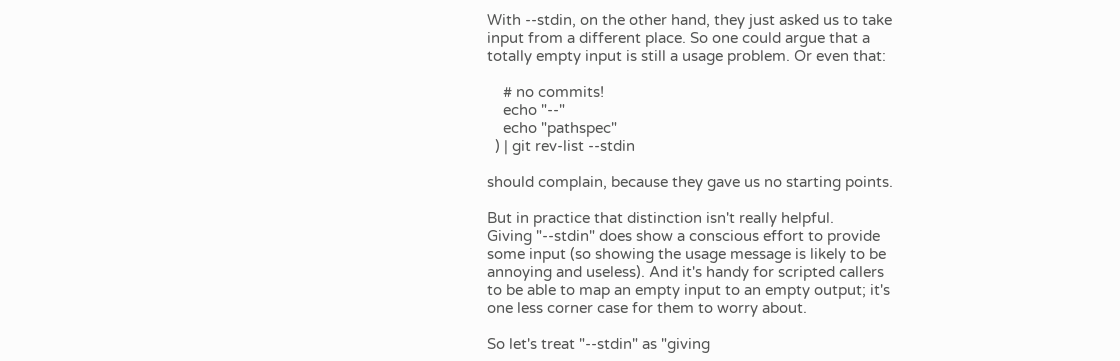With --stdin, on the other hand, they just asked us to take
input from a different place. So one could argue that a
totally empty input is still a usage problem. Or even that:

    # no commits!
    echo "--"
    echo "pathspec"
  ) | git rev-list --stdin

should complain, because they gave us no starting points.

But in practice that distinction isn't really helpful.
Giving "--stdin" does show a conscious effort to provide
some input (so showing the usage message is likely to be
annoying and useless). And it's handy for scripted callers
to be able to map an empty input to an empty output; it's
one less corner case for them to worry about.

So let's treat "--stdin" as "giving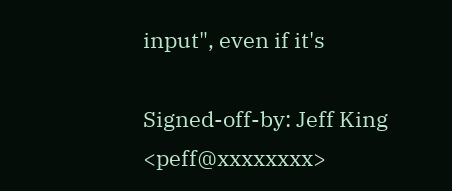input", even if it's

Signed-off-by: Jeff King <peff@xxxxxxxx>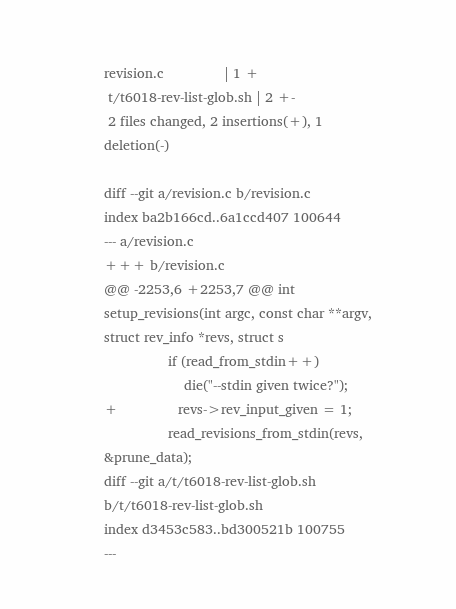revision.c               | 1 +
 t/t6018-rev-list-glob.sh | 2 +-
 2 files changed, 2 insertions(+), 1 deletion(-)

diff --git a/revision.c b/revision.c
index ba2b166cd..6a1ccd407 100644
--- a/revision.c
+++ b/revision.c
@@ -2253,6 +2253,7 @@ int setup_revisions(int argc, const char **argv, struct rev_info *revs, struct s
                if (read_from_stdin++)
                    die("--stdin given twice?");
+               revs->rev_input_given = 1;
                read_revisions_from_stdin(revs, &prune_data);
diff --git a/t/t6018-rev-list-glob.sh b/t/t6018-rev-list-glob.sh
index d3453c583..bd300521b 100755
---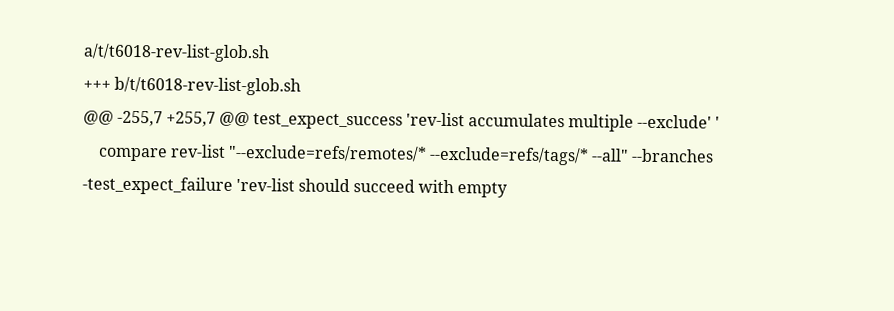a/t/t6018-rev-list-glob.sh
+++ b/t/t6018-rev-list-glob.sh
@@ -255,7 +255,7 @@ test_expect_success 'rev-list accumulates multiple --exclude' '
    compare rev-list "--exclude=refs/remotes/* --exclude=refs/tags/* --all" --branches
-test_expect_failure 'rev-list should succeed with empty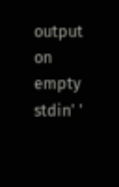output on empty stdin' '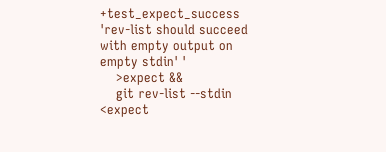+test_expect_success 'rev-list should succeed with empty output on empty stdin' '
    >expect &&
    git rev-list --stdin <expect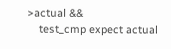>actual &&
    test_cmp expect actual